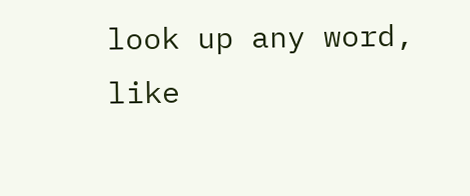look up any word, like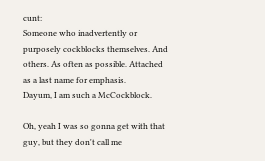cunt:
Someone who inadvertently or purposely cockblocks themselves. And others. As often as possible. Attached as a last name for emphasis.
Dayum, I am such a McCockblock.

Oh, yeah I was so gonna get with that guy, but they don't call me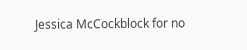Jessica McCockblock for no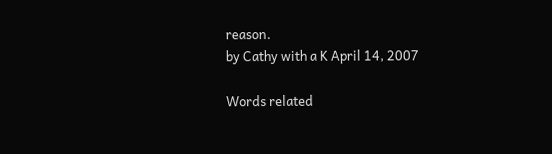reason.
by Cathy with a K April 14, 2007

Words related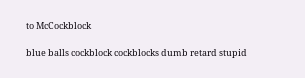to McCockblock

blue balls cockblock cockblocks dumb retard stupid